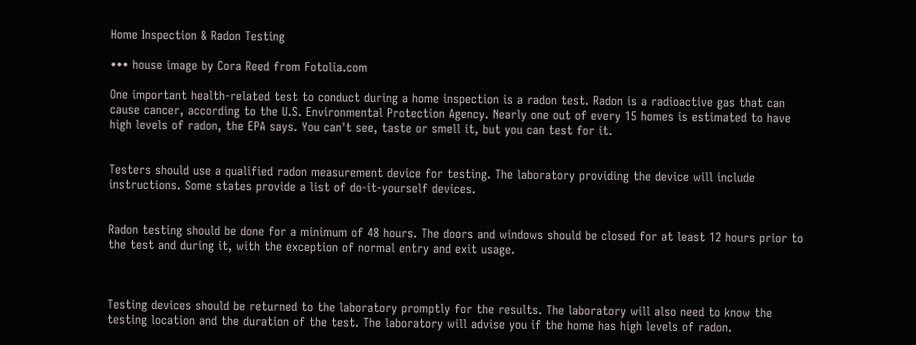Home Inspection & Radon Testing

••• house image by Cora Reed from Fotolia.com

One important health-related test to conduct during a home inspection is a radon test. Radon is a radioactive gas that can cause cancer, according to the U.S. Environmental Protection Agency. Nearly one out of every 15 homes is estimated to have high levels of radon, the EPA says. You can't see, taste or smell it, but you can test for it.


Testers should use a qualified radon measurement device for testing. The laboratory providing the device will include instructions. Some states provide a list of do-it-yourself devices.


Radon testing should be done for a minimum of 48 hours. The doors and windows should be closed for at least 12 hours prior to the test and during it, with the exception of normal entry and exit usage.



Testing devices should be returned to the laboratory promptly for the results. The laboratory will also need to know the testing location and the duration of the test. The laboratory will advise you if the home has high levels of radon.